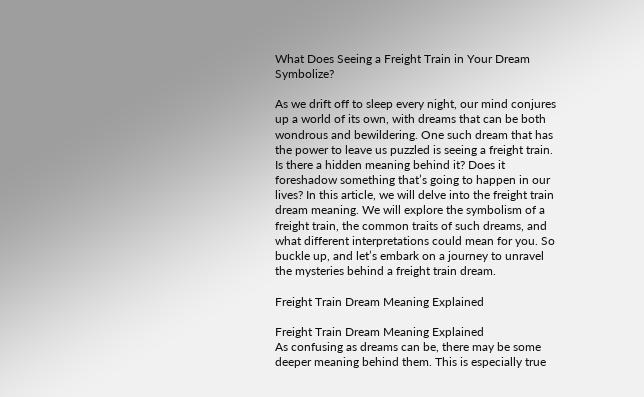What Does Seeing a Freight Train in Your Dream Symbolize?

As we drift off to sleep every night, our mind conjures up a world of its own, with dreams that can be both wondrous and bewildering. One such dream that has the power to leave us puzzled is seeing a freight train. Is there a hidden meaning behind it? Does it foreshadow something that’s going to happen in our lives? In this article, we will delve into the freight train dream meaning. We will explore the symbolism of a freight train, the common traits of such dreams, and what different interpretations could mean for you. So buckle up, and let’s embark on a journey to unravel the mysteries behind a freight train dream.

Freight Train Dream Meaning Explained

Freight Train Dream Meaning Explained
As confusing as dreams can be, there may be some deeper meaning behind them. This is especially true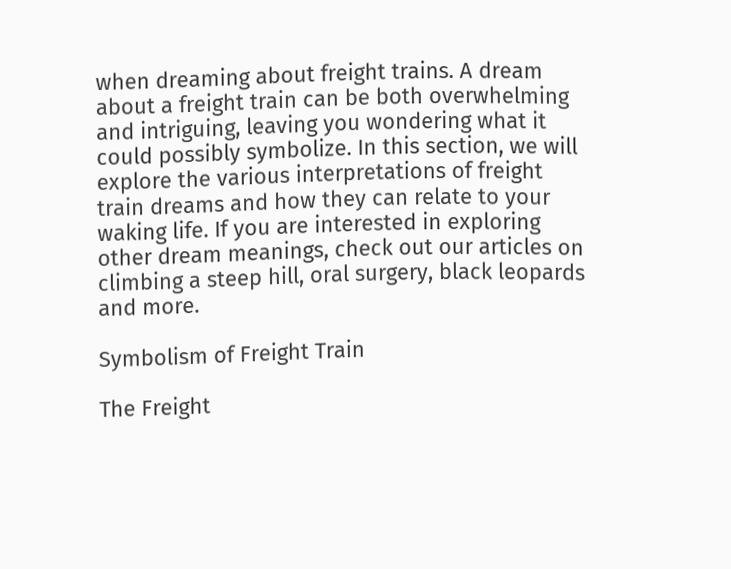when dreaming about freight trains. A dream about a freight train can be both overwhelming and intriguing, leaving you wondering what it could possibly symbolize. In this section, we will explore the various interpretations of freight train dreams and how they can relate to your waking life. If you are interested in exploring other dream meanings, check out our articles on climbing a steep hill, oral surgery, black leopards and more.

Symbolism of Freight Train

The Freight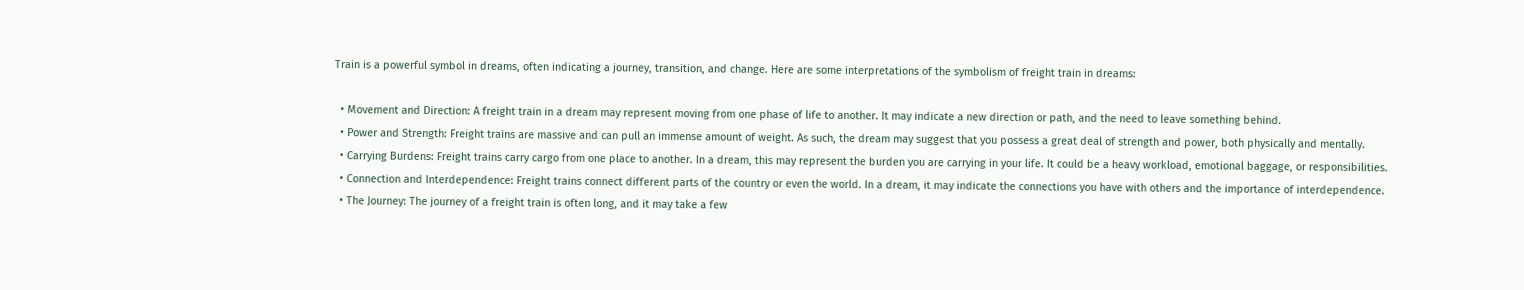Train is a powerful symbol in dreams, often indicating a journey, transition, and change. Here are some interpretations of the symbolism of freight train in dreams:

  • Movement and Direction: A freight train in a dream may represent moving from one phase of life to another. It may indicate a new direction or path, and the need to leave something behind.
  • Power and Strength: Freight trains are massive and can pull an immense amount of weight. As such, the dream may suggest that you possess a great deal of strength and power, both physically and mentally.
  • Carrying Burdens: Freight trains carry cargo from one place to another. In a dream, this may represent the burden you are carrying in your life. It could be a heavy workload, emotional baggage, or responsibilities.
  • Connection and Interdependence: Freight trains connect different parts of the country or even the world. In a dream, it may indicate the connections you have with others and the importance of interdependence.
  • The Journey: The journey of a freight train is often long, and it may take a few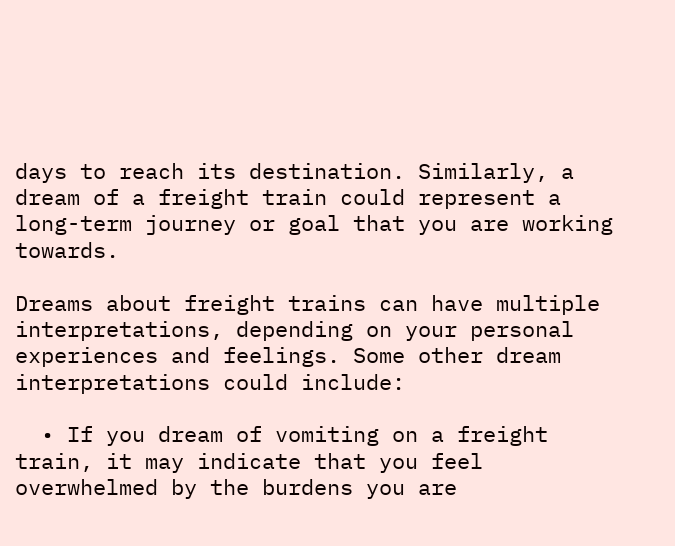days to reach its destination. Similarly, a dream of a freight train could represent a long-term journey or goal that you are working towards.

Dreams about freight trains can have multiple interpretations, depending on your personal experiences and feelings. Some other dream interpretations could include:

  • If you dream of vomiting on a freight train, it may indicate that you feel overwhelmed by the burdens you are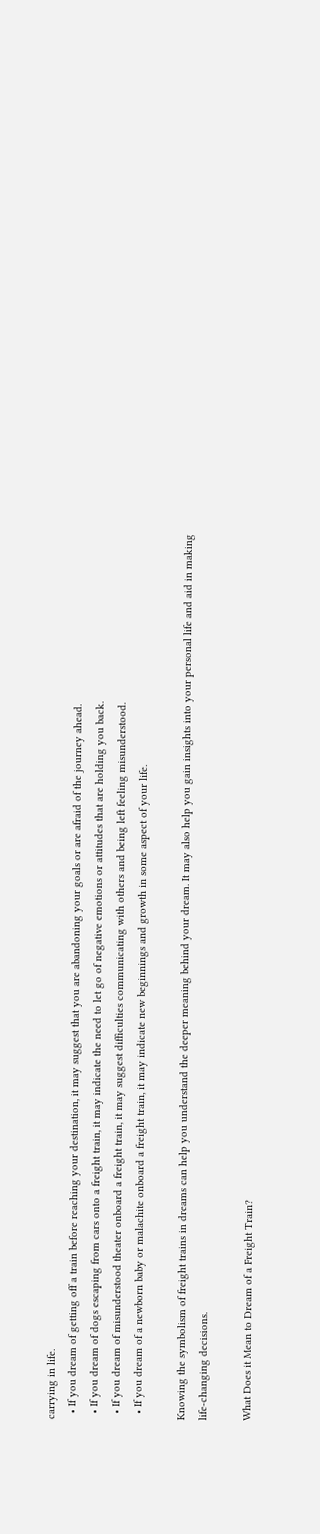carrying in life.
  • If you dream of getting off a train before reaching your destination, it may suggest that you are abandoning your goals or are afraid of the journey ahead.
  • If you dream of dogs escaping from cars onto a freight train, it may indicate the need to let go of negative emotions or attitudes that are holding you back.
  • If you dream of misunderstood theater onboard a freight train, it may suggest difficulties communicating with others and being left feeling misunderstood.
  • If you dream of a newborn baby or malachite onboard a freight train, it may indicate new beginnings and growth in some aspect of your life.

Knowing the symbolism of freight trains in dreams can help you understand the deeper meaning behind your dream. It may also help you gain insights into your personal life and aid in making life-changing decisions.

What Does it Mean to Dream of a Freight Train?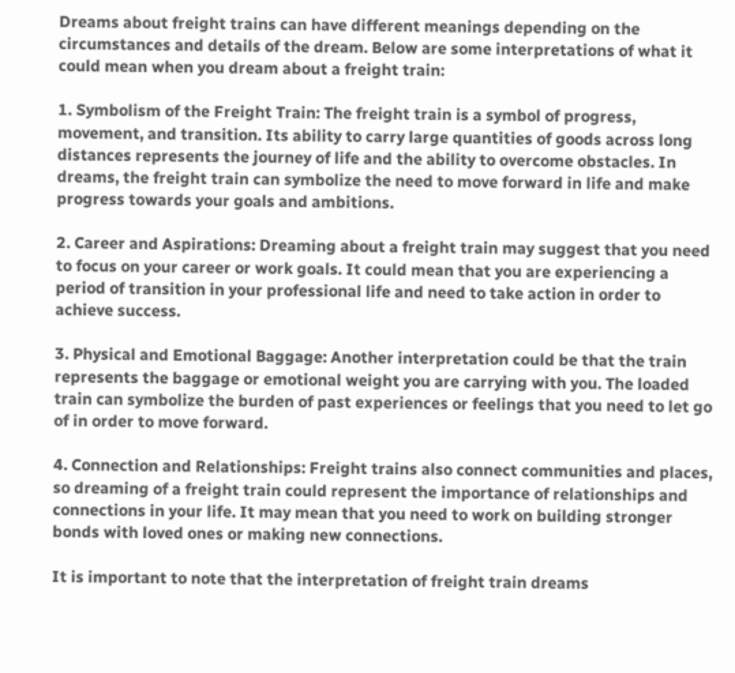Dreams about freight trains can have different meanings depending on the circumstances and details of the dream. Below are some interpretations of what it could mean when you dream about a freight train:

1. Symbolism of the Freight Train: The freight train is a symbol of progress, movement, and transition. Its ability to carry large quantities of goods across long distances represents the journey of life and the ability to overcome obstacles. In dreams, the freight train can symbolize the need to move forward in life and make progress towards your goals and ambitions.

2. Career and Aspirations: Dreaming about a freight train may suggest that you need to focus on your career or work goals. It could mean that you are experiencing a period of transition in your professional life and need to take action in order to achieve success.

3. Physical and Emotional Baggage: Another interpretation could be that the train represents the baggage or emotional weight you are carrying with you. The loaded train can symbolize the burden of past experiences or feelings that you need to let go of in order to move forward.

4. Connection and Relationships: Freight trains also connect communities and places, so dreaming of a freight train could represent the importance of relationships and connections in your life. It may mean that you need to work on building stronger bonds with loved ones or making new connections.

It is important to note that the interpretation of freight train dreams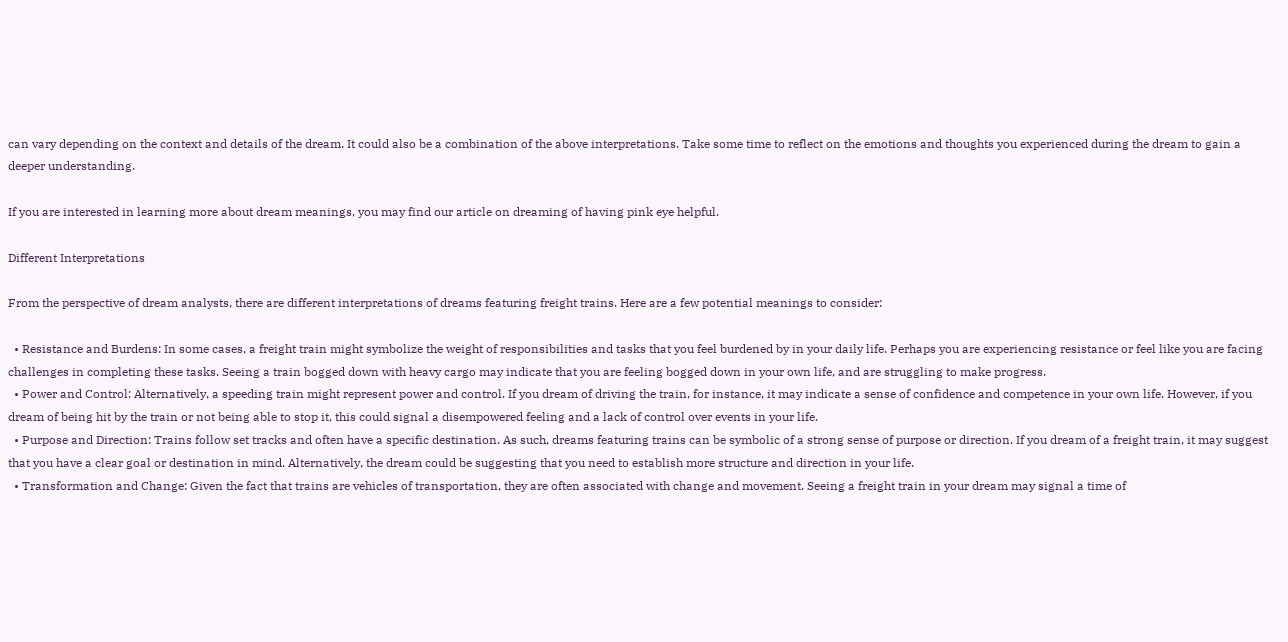can vary depending on the context and details of the dream. It could also be a combination of the above interpretations. Take some time to reflect on the emotions and thoughts you experienced during the dream to gain a deeper understanding.

If you are interested in learning more about dream meanings, you may find our article on dreaming of having pink eye helpful.

Different Interpretations

From the perspective of dream analysts, there are different interpretations of dreams featuring freight trains. Here are a few potential meanings to consider:

  • Resistance and Burdens: In some cases, a freight train might symbolize the weight of responsibilities and tasks that you feel burdened by in your daily life. Perhaps you are experiencing resistance or feel like you are facing challenges in completing these tasks. Seeing a train bogged down with heavy cargo may indicate that you are feeling bogged down in your own life, and are struggling to make progress.
  • Power and Control: Alternatively, a speeding train might represent power and control. If you dream of driving the train, for instance, it may indicate a sense of confidence and competence in your own life. However, if you dream of being hit by the train or not being able to stop it, this could signal a disempowered feeling and a lack of control over events in your life.
  • Purpose and Direction: Trains follow set tracks and often have a specific destination. As such, dreams featuring trains can be symbolic of a strong sense of purpose or direction. If you dream of a freight train, it may suggest that you have a clear goal or destination in mind. Alternatively, the dream could be suggesting that you need to establish more structure and direction in your life.
  • Transformation and Change: Given the fact that trains are vehicles of transportation, they are often associated with change and movement. Seeing a freight train in your dream may signal a time of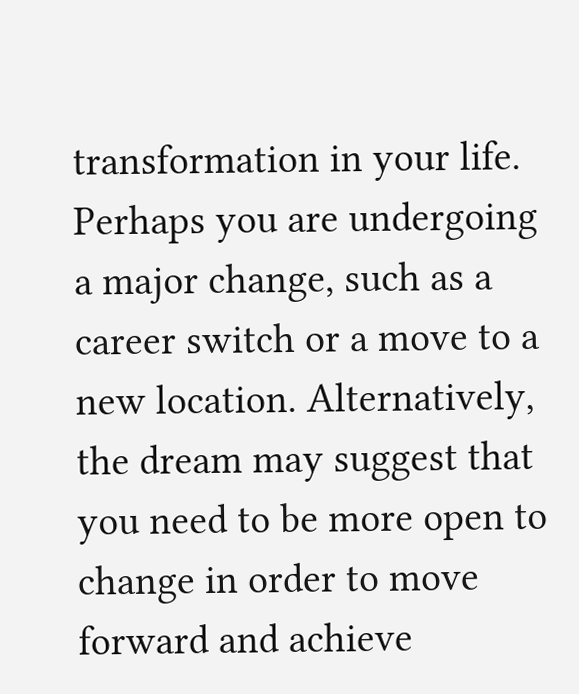transformation in your life. Perhaps you are undergoing a major change, such as a career switch or a move to a new location. Alternatively, the dream may suggest that you need to be more open to change in order to move forward and achieve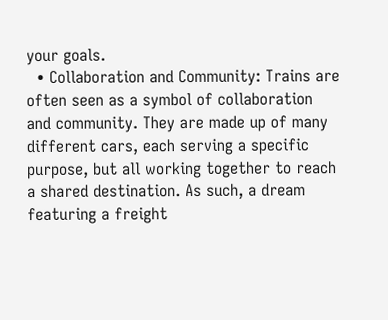your goals.
  • Collaboration and Community: Trains are often seen as a symbol of collaboration and community. They are made up of many different cars, each serving a specific purpose, but all working together to reach a shared destination. As such, a dream featuring a freight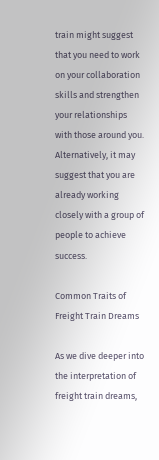train might suggest that you need to work on your collaboration skills and strengthen your relationships with those around you. Alternatively, it may suggest that you are already working closely with a group of people to achieve success.

Common Traits of Freight Train Dreams

As we dive deeper into the interpretation of freight train dreams,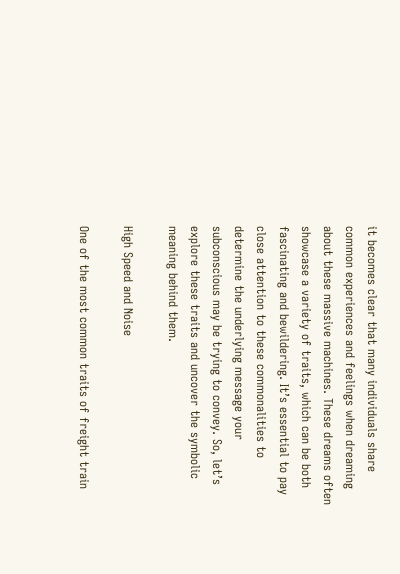it becomes clear that many individuals share common experiences and feelings when dreaming about these massive machines. These dreams often showcase a variety of traits, which can be both fascinating and bewildering. It’s essential to pay close attention to these commonalities to determine the underlying message your subconscious may be trying to convey. So, let’s explore these traits and uncover the symbolic meaning behind them.

High Speed and Noise

One of the most common traits of freight train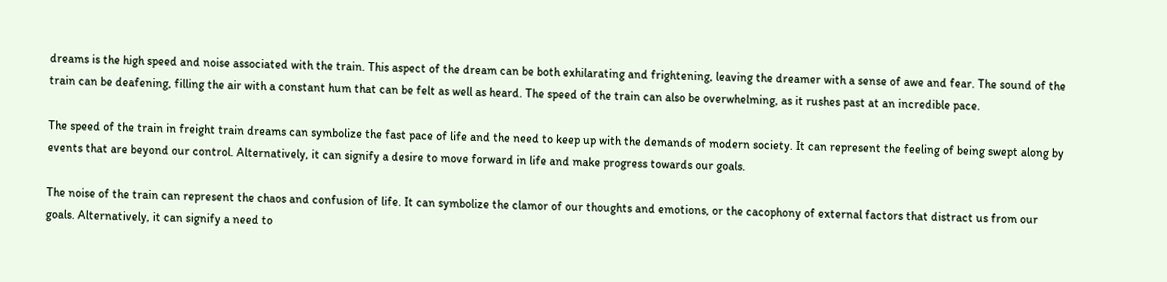dreams is the high speed and noise associated with the train. This aspect of the dream can be both exhilarating and frightening, leaving the dreamer with a sense of awe and fear. The sound of the train can be deafening, filling the air with a constant hum that can be felt as well as heard. The speed of the train can also be overwhelming, as it rushes past at an incredible pace.

The speed of the train in freight train dreams can symbolize the fast pace of life and the need to keep up with the demands of modern society. It can represent the feeling of being swept along by events that are beyond our control. Alternatively, it can signify a desire to move forward in life and make progress towards our goals.

The noise of the train can represent the chaos and confusion of life. It can symbolize the clamor of our thoughts and emotions, or the cacophony of external factors that distract us from our goals. Alternatively, it can signify a need to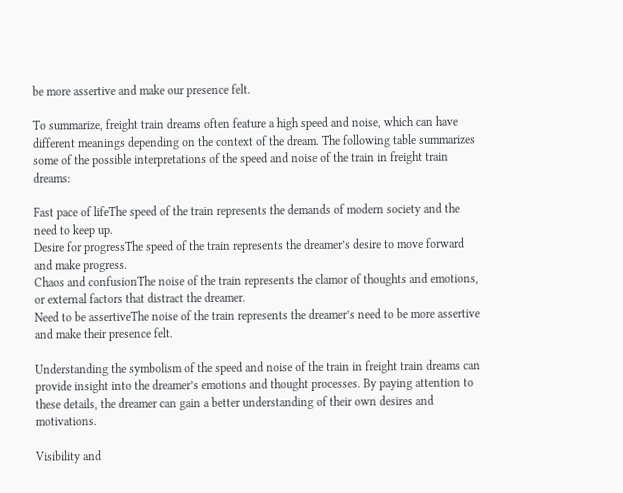be more assertive and make our presence felt.

To summarize, freight train dreams often feature a high speed and noise, which can have different meanings depending on the context of the dream. The following table summarizes some of the possible interpretations of the speed and noise of the train in freight train dreams:

Fast pace of lifeThe speed of the train represents the demands of modern society and the need to keep up.
Desire for progressThe speed of the train represents the dreamer’s desire to move forward and make progress.
Chaos and confusionThe noise of the train represents the clamor of thoughts and emotions, or external factors that distract the dreamer.
Need to be assertiveThe noise of the train represents the dreamer’s need to be more assertive and make their presence felt.

Understanding the symbolism of the speed and noise of the train in freight train dreams can provide insight into the dreamer’s emotions and thought processes. By paying attention to these details, the dreamer can gain a better understanding of their own desires and motivations.

Visibility and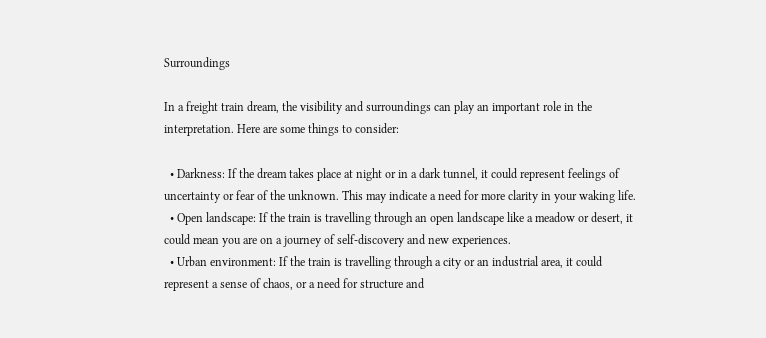Surroundings

In a freight train dream, the visibility and surroundings can play an important role in the interpretation. Here are some things to consider:

  • Darkness: If the dream takes place at night or in a dark tunnel, it could represent feelings of uncertainty or fear of the unknown. This may indicate a need for more clarity in your waking life.
  • Open landscape: If the train is travelling through an open landscape like a meadow or desert, it could mean you are on a journey of self-discovery and new experiences.
  • Urban environment: If the train is travelling through a city or an industrial area, it could represent a sense of chaos, or a need for structure and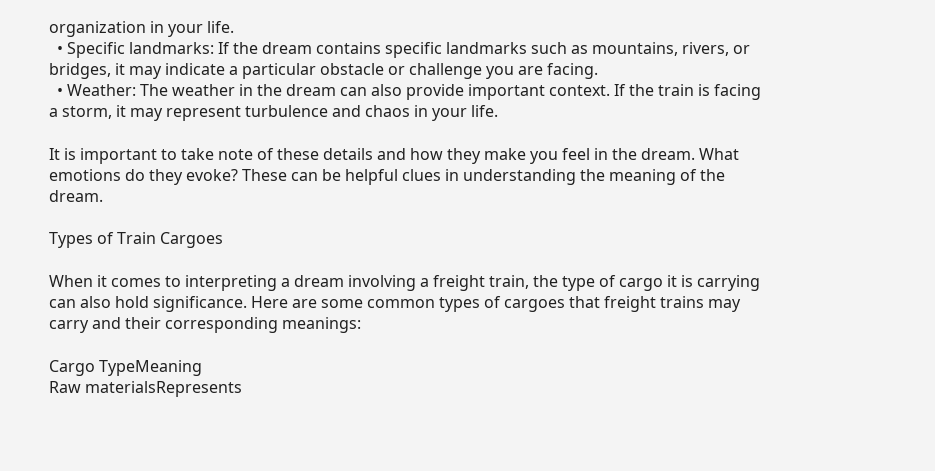organization in your life.
  • Specific landmarks: If the dream contains specific landmarks such as mountains, rivers, or bridges, it may indicate a particular obstacle or challenge you are facing.
  • Weather: The weather in the dream can also provide important context. If the train is facing a storm, it may represent turbulence and chaos in your life.

It is important to take note of these details and how they make you feel in the dream. What emotions do they evoke? These can be helpful clues in understanding the meaning of the dream.

Types of Train Cargoes

When it comes to interpreting a dream involving a freight train, the type of cargo it is carrying can also hold significance. Here are some common types of cargoes that freight trains may carry and their corresponding meanings:

Cargo TypeMeaning
Raw materialsRepresents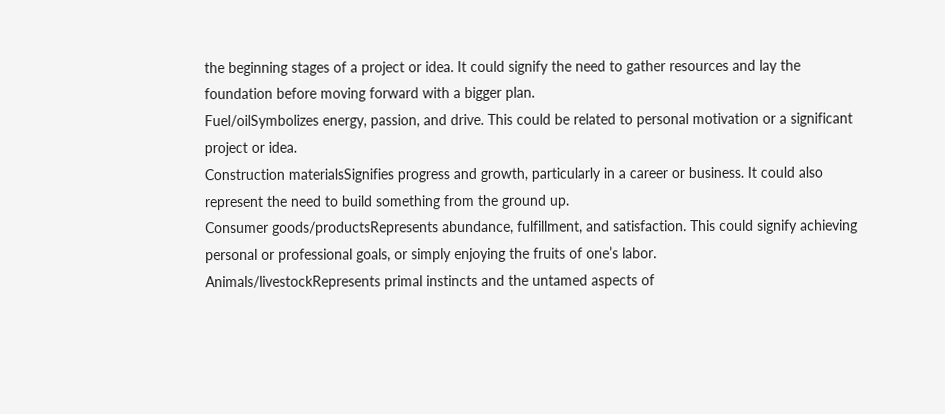the beginning stages of a project or idea. It could signify the need to gather resources and lay the foundation before moving forward with a bigger plan.
Fuel/oilSymbolizes energy, passion, and drive. This could be related to personal motivation or a significant project or idea.
Construction materialsSignifies progress and growth, particularly in a career or business. It could also represent the need to build something from the ground up.
Consumer goods/productsRepresents abundance, fulfillment, and satisfaction. This could signify achieving personal or professional goals, or simply enjoying the fruits of one’s labor.
Animals/livestockRepresents primal instincts and the untamed aspects of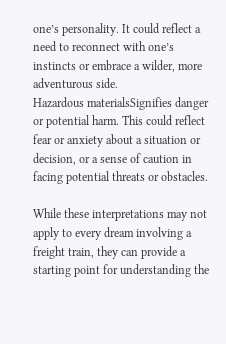one’s personality. It could reflect a need to reconnect with one’s instincts or embrace a wilder, more adventurous side.
Hazardous materialsSignifies danger or potential harm. This could reflect fear or anxiety about a situation or decision, or a sense of caution in facing potential threats or obstacles.

While these interpretations may not apply to every dream involving a freight train, they can provide a starting point for understanding the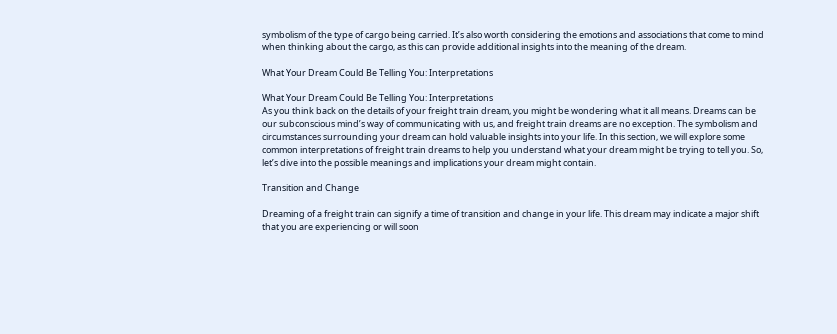symbolism of the type of cargo being carried. It’s also worth considering the emotions and associations that come to mind when thinking about the cargo, as this can provide additional insights into the meaning of the dream.

What Your Dream Could Be Telling You: Interpretations

What Your Dream Could Be Telling You: Interpretations
As you think back on the details of your freight train dream, you might be wondering what it all means. Dreams can be our subconscious mind’s way of communicating with us, and freight train dreams are no exception. The symbolism and circumstances surrounding your dream can hold valuable insights into your life. In this section, we will explore some common interpretations of freight train dreams to help you understand what your dream might be trying to tell you. So, let’s dive into the possible meanings and implications your dream might contain.

Transition and Change

Dreaming of a freight train can signify a time of transition and change in your life. This dream may indicate a major shift that you are experiencing or will soon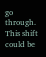go through. This shift could be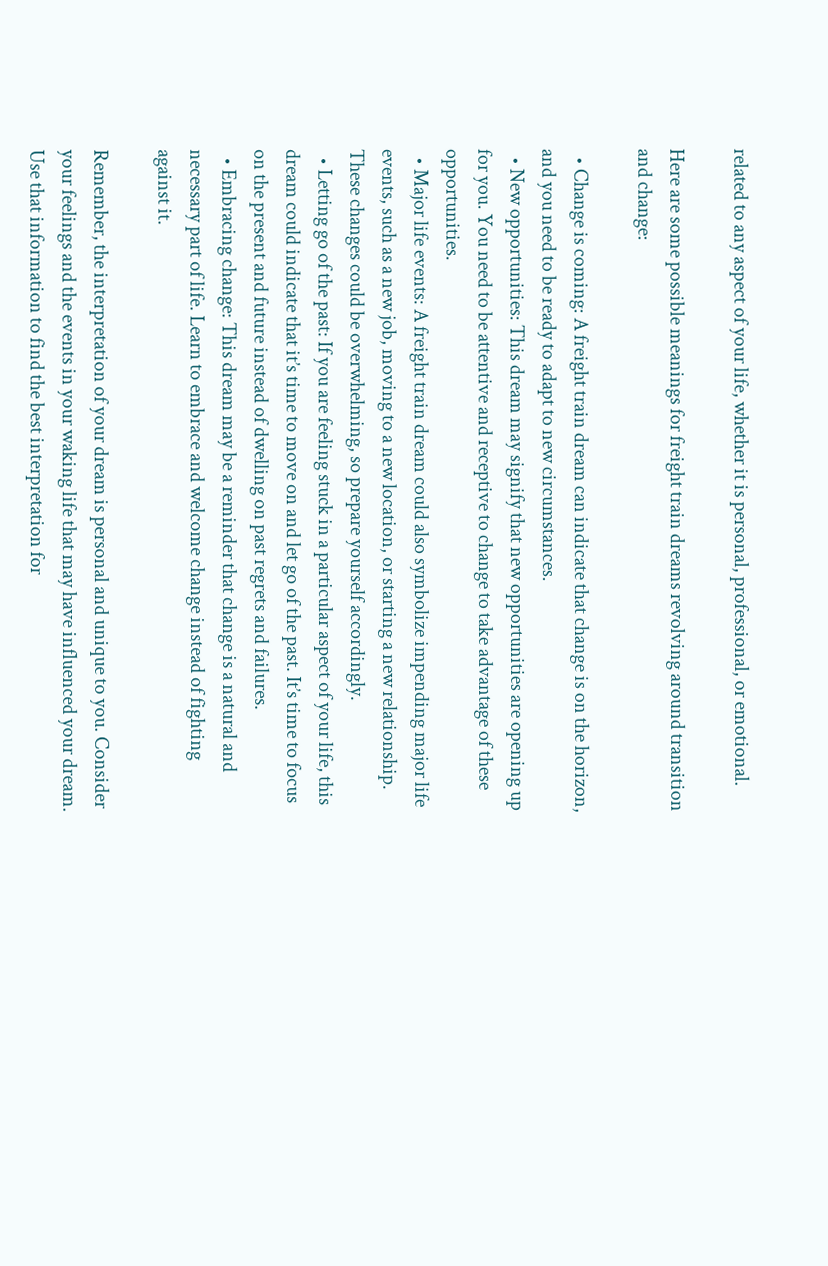related to any aspect of your life, whether it is personal, professional, or emotional.

Here are some possible meanings for freight train dreams revolving around transition and change:

  • Change is coming: A freight train dream can indicate that change is on the horizon, and you need to be ready to adapt to new circumstances.
  • New opportunities: This dream may signify that new opportunities are opening up for you. You need to be attentive and receptive to change to take advantage of these opportunities.
  • Major life events: A freight train dream could also symbolize impending major life events, such as a new job, moving to a new location, or starting a new relationship. These changes could be overwhelming, so prepare yourself accordingly.
  • Letting go of the past: If you are feeling stuck in a particular aspect of your life, this dream could indicate that it’s time to move on and let go of the past. It’s time to focus on the present and future instead of dwelling on past regrets and failures.
  • Embracing change: This dream may be a reminder that change is a natural and necessary part of life. Learn to embrace and welcome change instead of fighting against it.

Remember, the interpretation of your dream is personal and unique to you. Consider your feelings and the events in your waking life that may have influenced your dream. Use that information to find the best interpretation for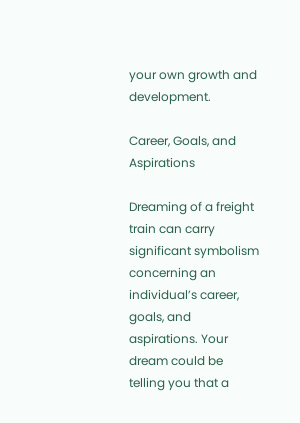your own growth and development.

Career, Goals, and Aspirations

Dreaming of a freight train can carry significant symbolism concerning an individual’s career, goals, and aspirations. Your dream could be telling you that a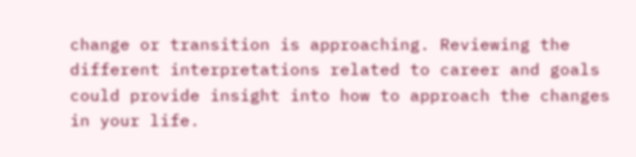change or transition is approaching. Reviewing the different interpretations related to career and goals could provide insight into how to approach the changes in your life.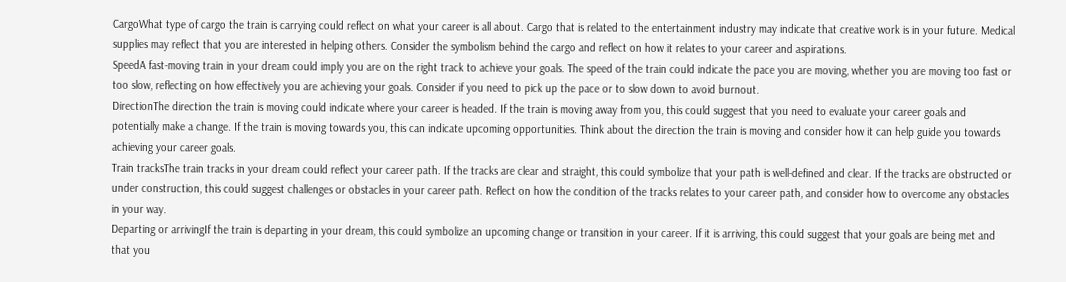CargoWhat type of cargo the train is carrying could reflect on what your career is all about. Cargo that is related to the entertainment industry may indicate that creative work is in your future. Medical supplies may reflect that you are interested in helping others. Consider the symbolism behind the cargo and reflect on how it relates to your career and aspirations.
SpeedA fast-moving train in your dream could imply you are on the right track to achieve your goals. The speed of the train could indicate the pace you are moving, whether you are moving too fast or too slow, reflecting on how effectively you are achieving your goals. Consider if you need to pick up the pace or to slow down to avoid burnout.
DirectionThe direction the train is moving could indicate where your career is headed. If the train is moving away from you, this could suggest that you need to evaluate your career goals and potentially make a change. If the train is moving towards you, this can indicate upcoming opportunities. Think about the direction the train is moving and consider how it can help guide you towards achieving your career goals.
Train tracksThe train tracks in your dream could reflect your career path. If the tracks are clear and straight, this could symbolize that your path is well-defined and clear. If the tracks are obstructed or under construction, this could suggest challenges or obstacles in your career path. Reflect on how the condition of the tracks relates to your career path, and consider how to overcome any obstacles in your way.
Departing or arrivingIf the train is departing in your dream, this could symbolize an upcoming change or transition in your career. If it is arriving, this could suggest that your goals are being met and that you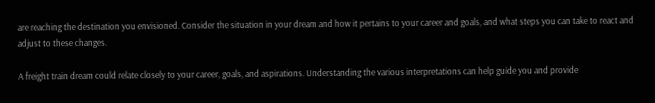are reaching the destination you envisioned. Consider the situation in your dream and how it pertains to your career and goals, and what steps you can take to react and adjust to these changes.

A freight train dream could relate closely to your career, goals, and aspirations. Understanding the various interpretations can help guide you and provide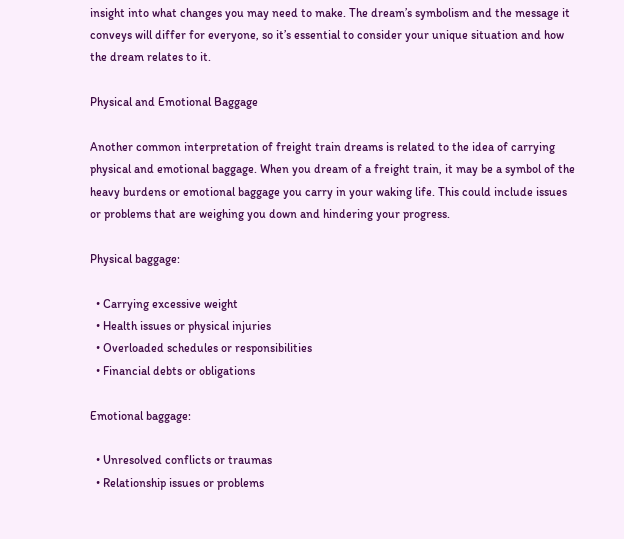insight into what changes you may need to make. The dream’s symbolism and the message it conveys will differ for everyone, so it’s essential to consider your unique situation and how the dream relates to it.

Physical and Emotional Baggage

Another common interpretation of freight train dreams is related to the idea of carrying physical and emotional baggage. When you dream of a freight train, it may be a symbol of the heavy burdens or emotional baggage you carry in your waking life. This could include issues or problems that are weighing you down and hindering your progress.

Physical baggage:

  • Carrying excessive weight
  • Health issues or physical injuries
  • Overloaded schedules or responsibilities
  • Financial debts or obligations

Emotional baggage:

  • Unresolved conflicts or traumas
  • Relationship issues or problems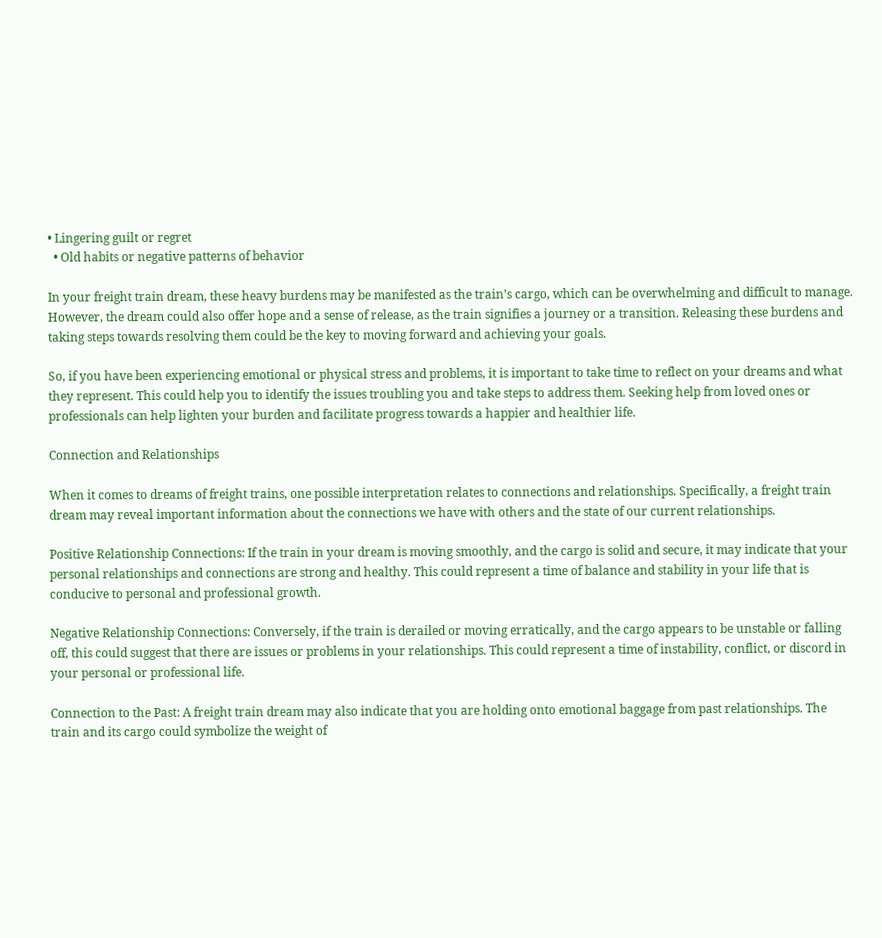• Lingering guilt or regret
  • Old habits or negative patterns of behavior

In your freight train dream, these heavy burdens may be manifested as the train’s cargo, which can be overwhelming and difficult to manage. However, the dream could also offer hope and a sense of release, as the train signifies a journey or a transition. Releasing these burdens and taking steps towards resolving them could be the key to moving forward and achieving your goals.

So, if you have been experiencing emotional or physical stress and problems, it is important to take time to reflect on your dreams and what they represent. This could help you to identify the issues troubling you and take steps to address them. Seeking help from loved ones or professionals can help lighten your burden and facilitate progress towards a happier and healthier life.

Connection and Relationships

When it comes to dreams of freight trains, one possible interpretation relates to connections and relationships. Specifically, a freight train dream may reveal important information about the connections we have with others and the state of our current relationships.

Positive Relationship Connections: If the train in your dream is moving smoothly, and the cargo is solid and secure, it may indicate that your personal relationships and connections are strong and healthy. This could represent a time of balance and stability in your life that is conducive to personal and professional growth.

Negative Relationship Connections: Conversely, if the train is derailed or moving erratically, and the cargo appears to be unstable or falling off, this could suggest that there are issues or problems in your relationships. This could represent a time of instability, conflict, or discord in your personal or professional life.

Connection to the Past: A freight train dream may also indicate that you are holding onto emotional baggage from past relationships. The train and its cargo could symbolize the weight of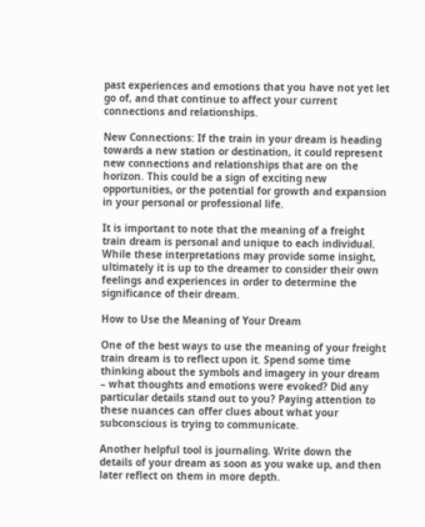past experiences and emotions that you have not yet let go of, and that continue to affect your current connections and relationships.

New Connections: If the train in your dream is heading towards a new station or destination, it could represent new connections and relationships that are on the horizon. This could be a sign of exciting new opportunities, or the potential for growth and expansion in your personal or professional life.

It is important to note that the meaning of a freight train dream is personal and unique to each individual. While these interpretations may provide some insight, ultimately it is up to the dreamer to consider their own feelings and experiences in order to determine the significance of their dream.

How to Use the Meaning of Your Dream

One of the best ways to use the meaning of your freight train dream is to reflect upon it. Spend some time thinking about the symbols and imagery in your dream – what thoughts and emotions were evoked? Did any particular details stand out to you? Paying attention to these nuances can offer clues about what your subconscious is trying to communicate.

Another helpful tool is journaling. Write down the details of your dream as soon as you wake up, and then later reflect on them in more depth.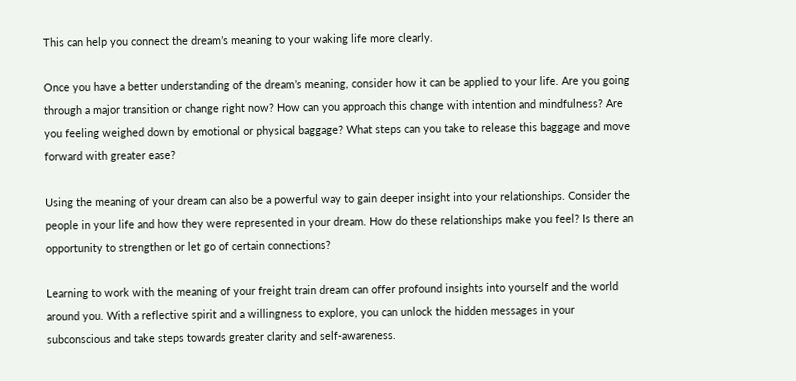This can help you connect the dream’s meaning to your waking life more clearly.

Once you have a better understanding of the dream’s meaning, consider how it can be applied to your life. Are you going through a major transition or change right now? How can you approach this change with intention and mindfulness? Are you feeling weighed down by emotional or physical baggage? What steps can you take to release this baggage and move forward with greater ease?

Using the meaning of your dream can also be a powerful way to gain deeper insight into your relationships. Consider the people in your life and how they were represented in your dream. How do these relationships make you feel? Is there an opportunity to strengthen or let go of certain connections?

Learning to work with the meaning of your freight train dream can offer profound insights into yourself and the world around you. With a reflective spirit and a willingness to explore, you can unlock the hidden messages in your subconscious and take steps towards greater clarity and self-awareness.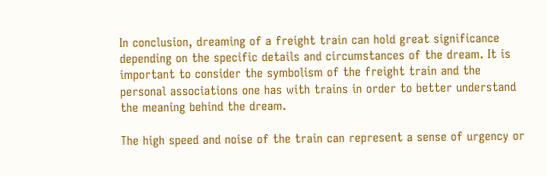In conclusion, dreaming of a freight train can hold great significance depending on the specific details and circumstances of the dream. It is important to consider the symbolism of the freight train and the personal associations one has with trains in order to better understand the meaning behind the dream.

The high speed and noise of the train can represent a sense of urgency or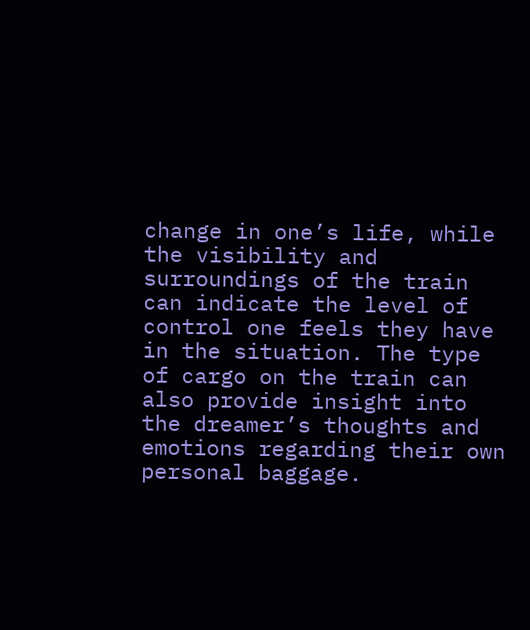change in one’s life, while the visibility and surroundings of the train can indicate the level of control one feels they have in the situation. The type of cargo on the train can also provide insight into the dreamer’s thoughts and emotions regarding their own personal baggage.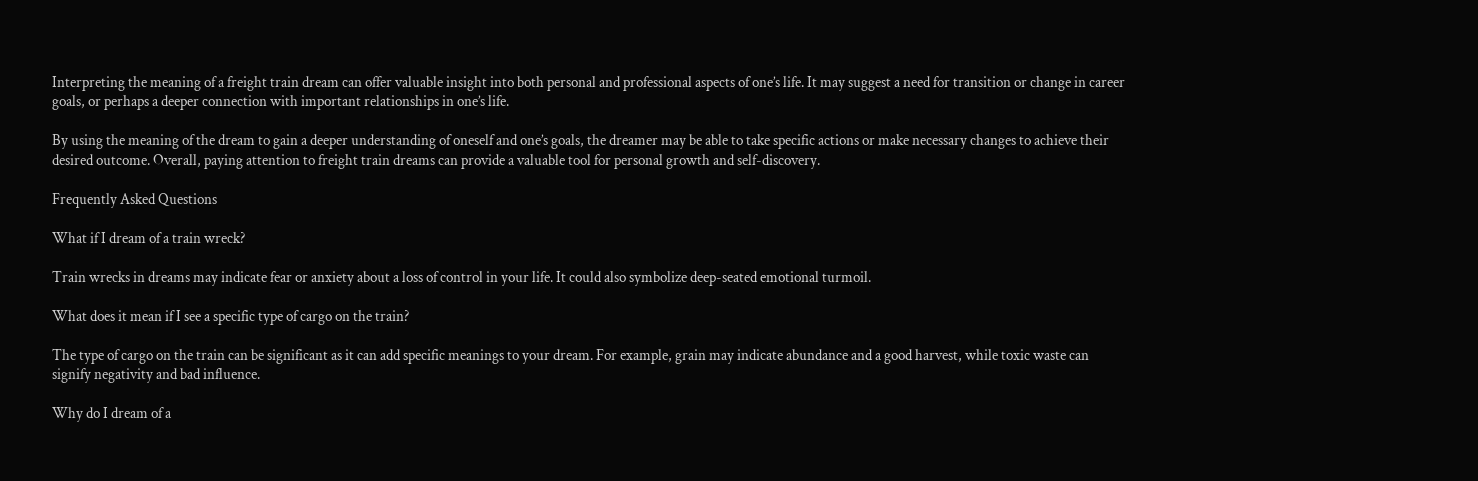Interpreting the meaning of a freight train dream can offer valuable insight into both personal and professional aspects of one’s life. It may suggest a need for transition or change in career goals, or perhaps a deeper connection with important relationships in one’s life.

By using the meaning of the dream to gain a deeper understanding of oneself and one’s goals, the dreamer may be able to take specific actions or make necessary changes to achieve their desired outcome. Overall, paying attention to freight train dreams can provide a valuable tool for personal growth and self-discovery.

Frequently Asked Questions

What if I dream of a train wreck?

Train wrecks in dreams may indicate fear or anxiety about a loss of control in your life. It could also symbolize deep-seated emotional turmoil.

What does it mean if I see a specific type of cargo on the train?

The type of cargo on the train can be significant as it can add specific meanings to your dream. For example, grain may indicate abundance and a good harvest, while toxic waste can signify negativity and bad influence.

Why do I dream of a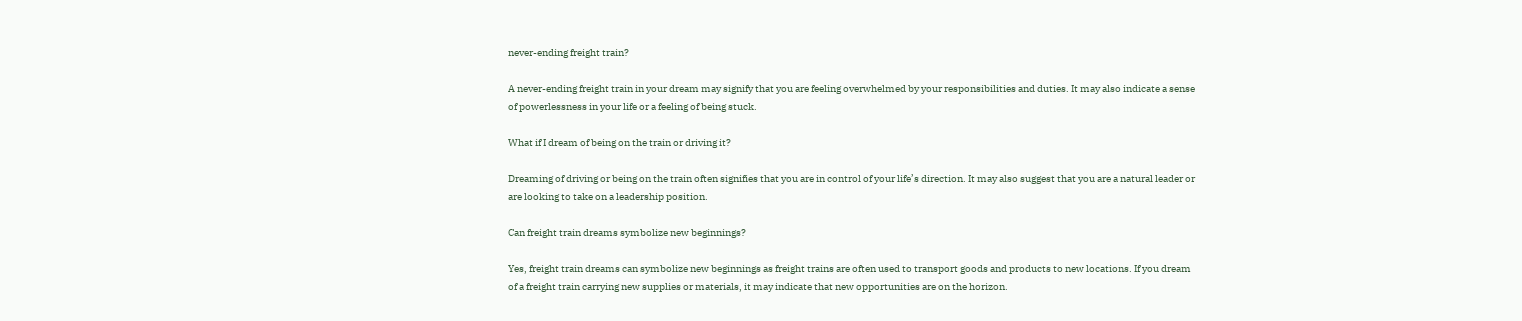never-ending freight train?

A never-ending freight train in your dream may signify that you are feeling overwhelmed by your responsibilities and duties. It may also indicate a sense of powerlessness in your life or a feeling of being stuck.

What if I dream of being on the train or driving it?

Dreaming of driving or being on the train often signifies that you are in control of your life’s direction. It may also suggest that you are a natural leader or are looking to take on a leadership position.

Can freight train dreams symbolize new beginnings?

Yes, freight train dreams can symbolize new beginnings as freight trains are often used to transport goods and products to new locations. If you dream of a freight train carrying new supplies or materials, it may indicate that new opportunities are on the horizon.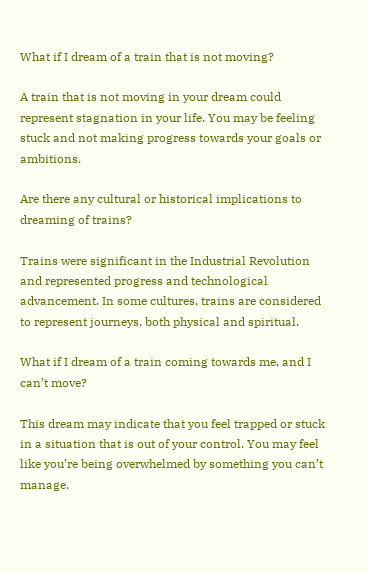What if I dream of a train that is not moving?

A train that is not moving in your dream could represent stagnation in your life. You may be feeling stuck and not making progress towards your goals or ambitions.

Are there any cultural or historical implications to dreaming of trains?

Trains were significant in the Industrial Revolution and represented progress and technological advancement. In some cultures, trains are considered to represent journeys, both physical and spiritual.

What if I dream of a train coming towards me, and I can’t move?

This dream may indicate that you feel trapped or stuck in a situation that is out of your control. You may feel like you’re being overwhelmed by something you can’t manage.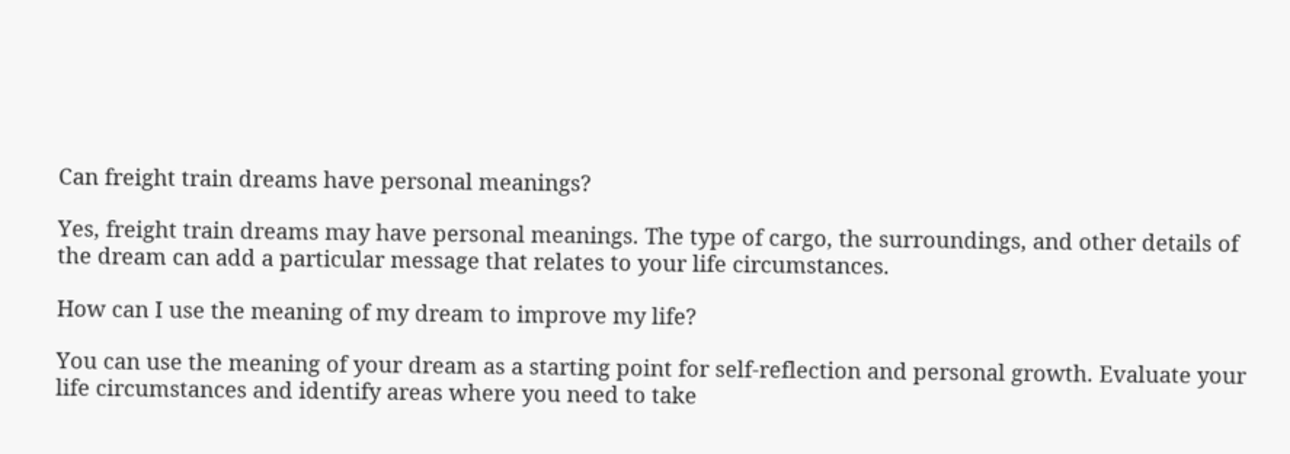Can freight train dreams have personal meanings?

Yes, freight train dreams may have personal meanings. The type of cargo, the surroundings, and other details of the dream can add a particular message that relates to your life circumstances.

How can I use the meaning of my dream to improve my life?

You can use the meaning of your dream as a starting point for self-reflection and personal growth. Evaluate your life circumstances and identify areas where you need to take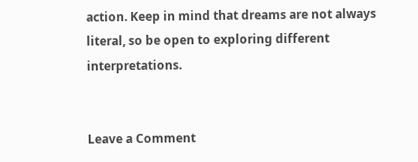action. Keep in mind that dreams are not always literal, so be open to exploring different interpretations.


Leave a Comment